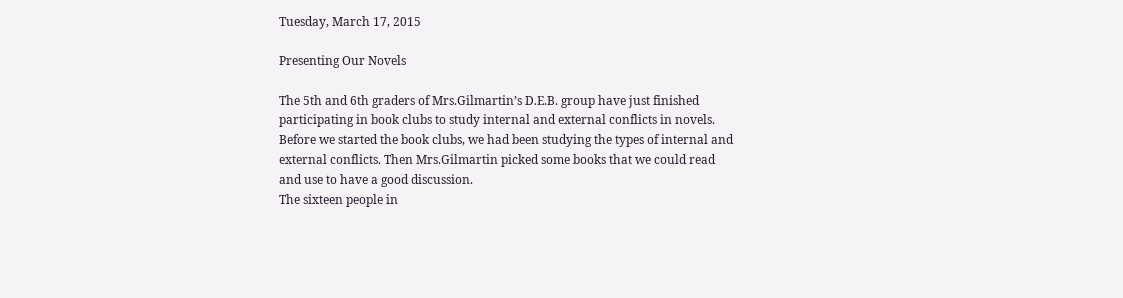Tuesday, March 17, 2015

Presenting Our Novels

The 5th and 6th graders of Mrs.Gilmartin’s D.E.B. group have just finished  participating in book clubs to study internal and external conflicts in novels.
Before we started the book clubs, we had been studying the types of internal and external conflicts. Then Mrs.Gilmartin picked some books that we could read and use to have a good discussion.
The sixteen people in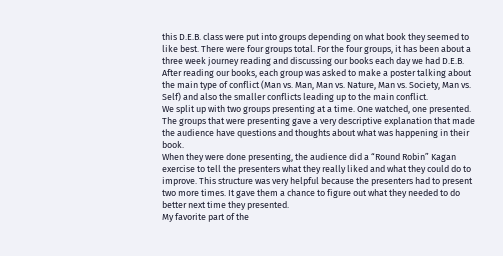this D.E.B. class were put into groups depending on what book they seemed to like best. There were four groups total. For the four groups, it has been about a three week journey reading and discussing our books each day we had D.E.B.
After reading our books, each group was asked to make a poster talking about the main type of conflict (Man vs. Man, Man vs. Nature, Man vs. Society, Man vs. Self) and also the smaller conflicts leading up to the main conflict.
We split up with two groups presenting at a time. One watched, one presented. The groups that were presenting gave a very descriptive explanation that made the audience have questions and thoughts about what was happening in their book.
When they were done presenting, the audience did a “Round Robin” Kagan exercise to tell the presenters what they really liked and what they could do to improve. This structure was very helpful because the presenters had to present two more times. It gave them a chance to figure out what they needed to do better next time they presented.
My favorite part of the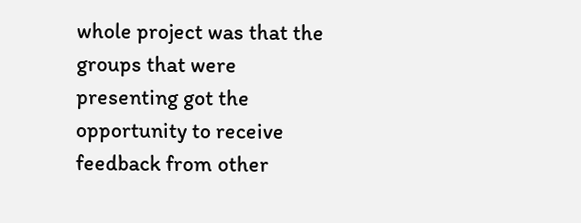whole project was that the groups that were presenting got the opportunity to receive feedback from other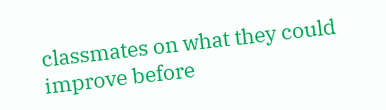classmates on what they could improve before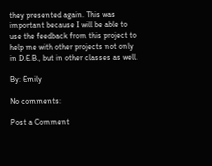they presented again. This was important because I will be able to use the feedback from this project to help me with other projects not only in D.E.B., but in other classes as well.

By: Emily

No comments:

Post a Comment